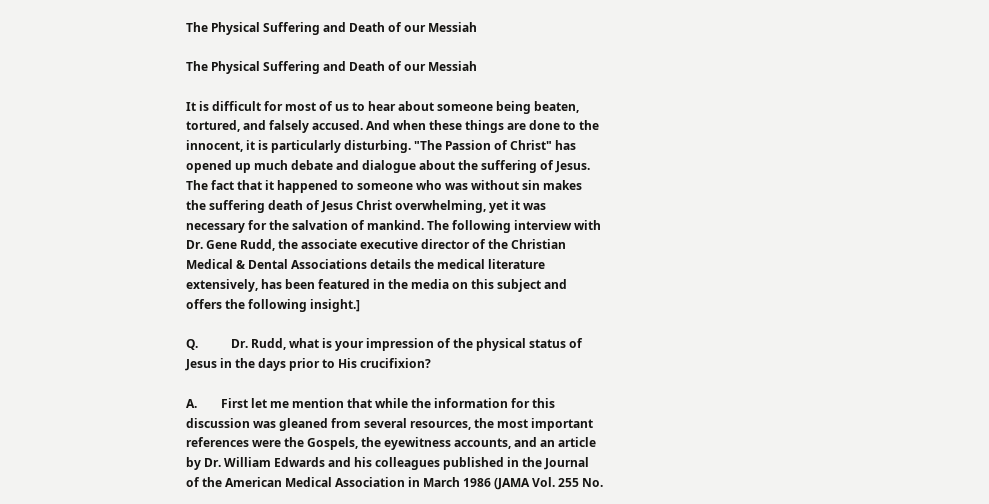The Physical Suffering and Death of our Messiah

The Physical Suffering and Death of our Messiah

It is difficult for most of us to hear about someone being beaten, tortured, and falsely accused. And when these things are done to the innocent, it is particularly disturbing. "The Passion of Christ" has opened up much debate and dialogue about the suffering of Jesus. The fact that it happened to someone who was without sin makes the suffering death of Jesus Christ overwhelming, yet it was necessary for the salvation of mankind. The following interview with Dr. Gene Rudd, the associate executive director of the Christian Medical & Dental Associations details the medical literature extensively, has been featured in the media on this subject and offers the following insight.]

Q.           Dr. Rudd, what is your impression of the physical status of Jesus in the days prior to His crucifixion?

A.        First let me mention that while the information for this discussion was gleaned from several resources, the most important references were the Gospels, the eyewitness accounts, and an article by Dr. William Edwards and his colleagues published in the Journal of the American Medical Association in March 1986 (JAMA Vol. 255 No.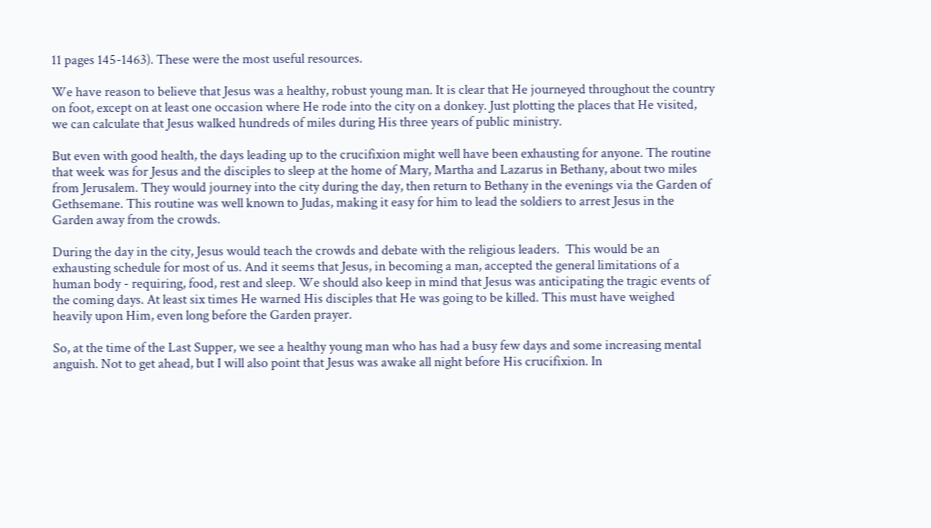11 pages 145-1463). These were the most useful resources.

We have reason to believe that Jesus was a healthy, robust young man. It is clear that He journeyed throughout the country on foot, except on at least one occasion where He rode into the city on a donkey. Just plotting the places that He visited, we can calculate that Jesus walked hundreds of miles during His three years of public ministry.

But even with good health, the days leading up to the crucifixion might well have been exhausting for anyone. The routine that week was for Jesus and the disciples to sleep at the home of Mary, Martha and Lazarus in Bethany, about two miles from Jerusalem. They would journey into the city during the day, then return to Bethany in the evenings via the Garden of Gethsemane. This routine was well known to Judas, making it easy for him to lead the soldiers to arrest Jesus in the Garden away from the crowds.

During the day in the city, Jesus would teach the crowds and debate with the religious leaders.  This would be an exhausting schedule for most of us. And it seems that Jesus, in becoming a man, accepted the general limitations of a human body - requiring, food, rest and sleep. We should also keep in mind that Jesus was anticipating the tragic events of the coming days. At least six times He warned His disciples that He was going to be killed. This must have weighed heavily upon Him, even long before the Garden prayer.

So, at the time of the Last Supper, we see a healthy young man who has had a busy few days and some increasing mental anguish. Not to get ahead, but I will also point that Jesus was awake all night before His crucifixion. In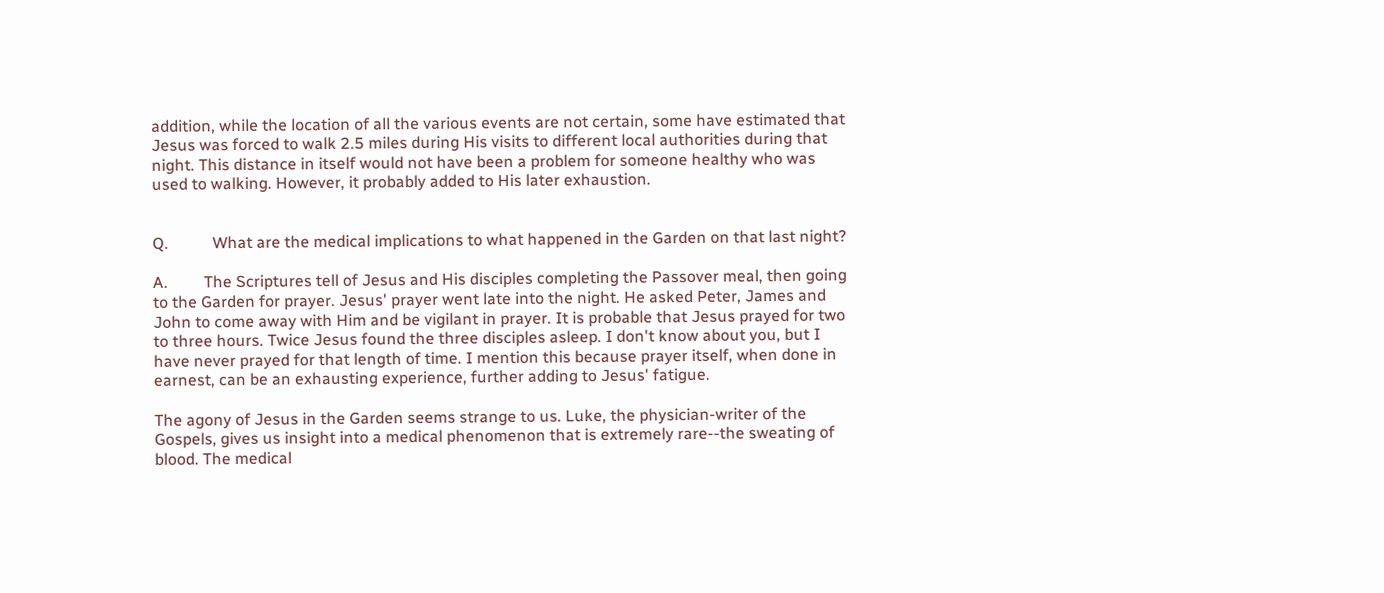addition, while the location of all the various events are not certain, some have estimated that Jesus was forced to walk 2.5 miles during His visits to different local authorities during that night. This distance in itself would not have been a problem for someone healthy who was used to walking. However, it probably added to His later exhaustion.


Q.           What are the medical implications to what happened in the Garden on that last night?

A.         The Scriptures tell of Jesus and His disciples completing the Passover meal, then going to the Garden for prayer. Jesus' prayer went late into the night. He asked Peter, James and John to come away with Him and be vigilant in prayer. It is probable that Jesus prayed for two to three hours. Twice Jesus found the three disciples asleep. I don't know about you, but I have never prayed for that length of time. I mention this because prayer itself, when done in earnest, can be an exhausting experience, further adding to Jesus' fatigue.

The agony of Jesus in the Garden seems strange to us. Luke, the physician-writer of the Gospels, gives us insight into a medical phenomenon that is extremely rare--the sweating of blood. The medical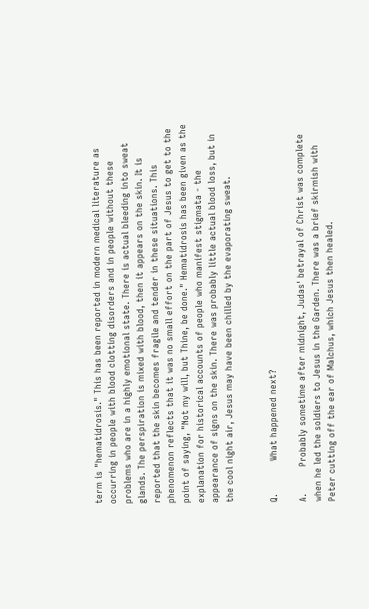term is "hematidrosis." This has been reported in modern medical literature as occurring in people with blood clotting disorders and in people without these problems who are in a highly emotional state. There is actual bleeding into sweat glands. The perspiration is mixed with blood, then it appears on the skin. It is reported that the skin becomes fragile and tender in these situations. This phenomenon reflects that it was no small effort on the part of Jesus to get to the point of saying, "Not my will, but Thine, be done." Hematidrosis has been given as the explanation for historical accounts of people who manifest stigmata - the appearance of signs on the skin. There was probably little actual blood loss, but in the cool night air, Jesus may have been chilled by the evaporating sweat.


Q.           What happened next?

A.         Probably sometime after midnight, Judas' betrayal of Christ was complete when he led the soldiers to Jesus in the Garden. There was a brief skirmish with Peter cutting off the ear of Malchus, which Jesus then healed.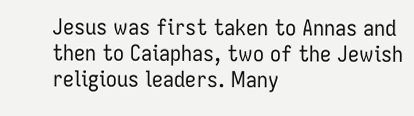Jesus was first taken to Annas and then to Caiaphas, two of the Jewish religious leaders. Many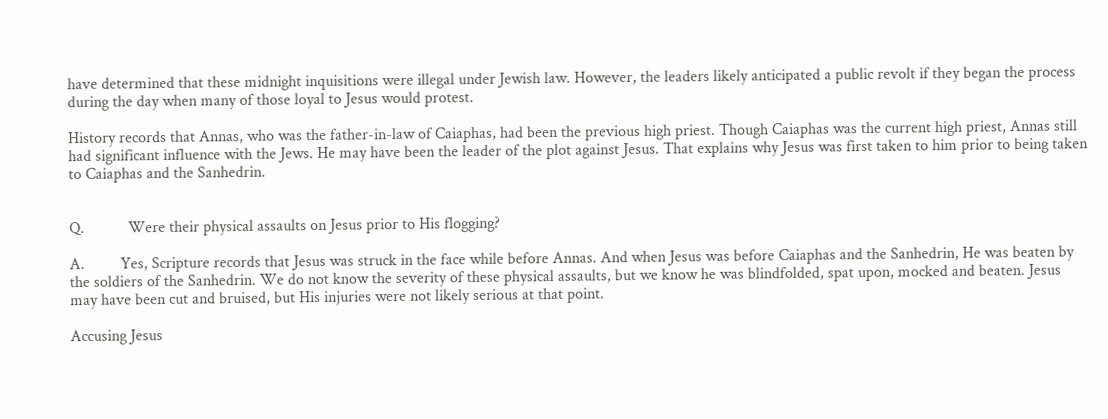have determined that these midnight inquisitions were illegal under Jewish law. However, the leaders likely anticipated a public revolt if they began the process during the day when many of those loyal to Jesus would protest.

History records that Annas, who was the father-in-law of Caiaphas, had been the previous high priest. Though Caiaphas was the current high priest, Annas still had significant influence with the Jews. He may have been the leader of the plot against Jesus. That explains why Jesus was first taken to him prior to being taken to Caiaphas and the Sanhedrin.


Q.           Were their physical assaults on Jesus prior to His flogging?

A.         Yes, Scripture records that Jesus was struck in the face while before Annas. And when Jesus was before Caiaphas and the Sanhedrin, He was beaten by the soldiers of the Sanhedrin. We do not know the severity of these physical assaults, but we know he was blindfolded, spat upon, mocked and beaten. Jesus may have been cut and bruised, but His injuries were not likely serious at that point.

Accusing Jesus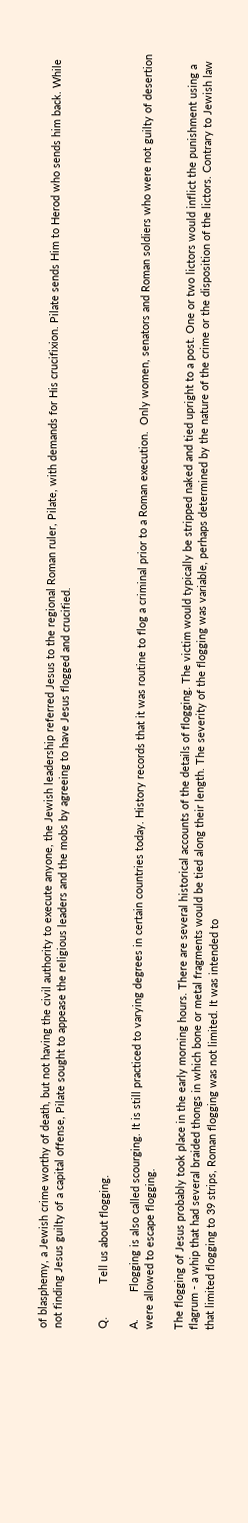of blasphemy, a Jewish crime worthy of death, but not having the civil authority to execute anyone, the Jewish leadership referred Jesus to the regional Roman ruler, Pilate, with demands for His crucifixion. Pilate sends Him to Herod who sends him back. While not finding Jesus guilty of a capital offense, Pilate sought to appease the religious leaders and the mobs by agreeing to have Jesus flogged and crucified.


Q.           Tell us about flogging.

A.         Flogging is also called scourging. It is still practiced to varying degrees in certain countries today. History records that it was routine to flog a criminal prior to a Roman execution.  Only women, senators and Roman soldiers who were not guilty of desertion were allowed to escape flogging.

The flogging of Jesus probably took place in the early morning hours. There are several historical accounts of the details of flogging. The victim would typically be stripped naked and tied upright to a post. One or two lictors would inflict the punishment using a flagrum - a whip that had several braided thongs in which bone or metal fragments would be tied along their length. The severity of the flogging was variable, perhaps determined by the nature of the crime or the disposition of the lictors. Contrary to Jewish law that limited flogging to 39 strips, Roman flogging was not limited. It was intended to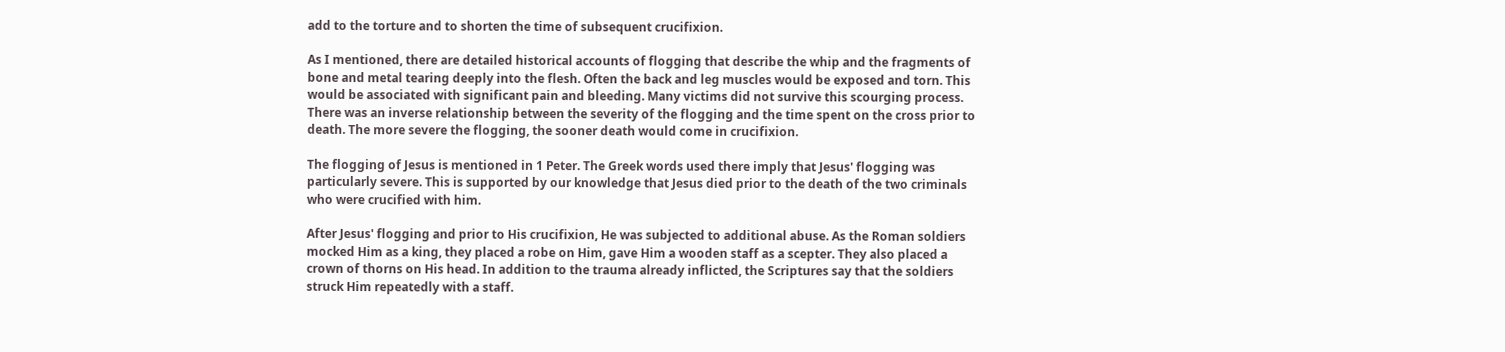add to the torture and to shorten the time of subsequent crucifixion.

As I mentioned, there are detailed historical accounts of flogging that describe the whip and the fragments of bone and metal tearing deeply into the flesh. Often the back and leg muscles would be exposed and torn. This would be associated with significant pain and bleeding. Many victims did not survive this scourging process. There was an inverse relationship between the severity of the flogging and the time spent on the cross prior to death. The more severe the flogging, the sooner death would come in crucifixion.

The flogging of Jesus is mentioned in 1 Peter. The Greek words used there imply that Jesus' flogging was particularly severe. This is supported by our knowledge that Jesus died prior to the death of the two criminals who were crucified with him.

After Jesus' flogging and prior to His crucifixion, He was subjected to additional abuse. As the Roman soldiers mocked Him as a king, they placed a robe on Him, gave Him a wooden staff as a scepter. They also placed a crown of thorns on His head. In addition to the trauma already inflicted, the Scriptures say that the soldiers struck Him repeatedly with a staff.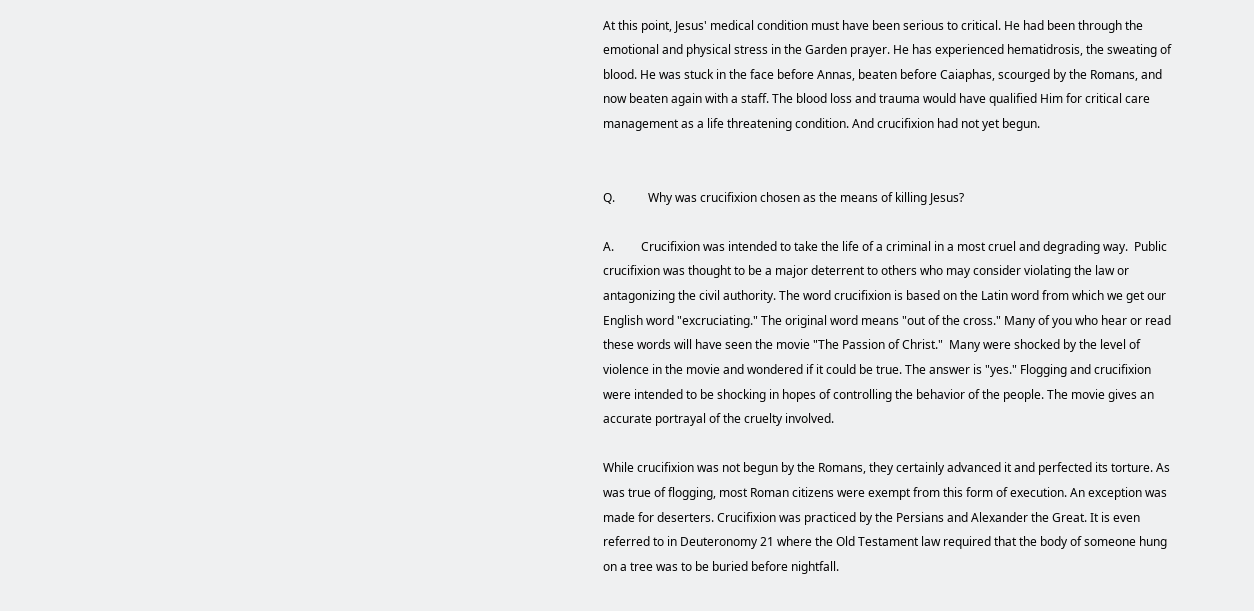At this point, Jesus' medical condition must have been serious to critical. He had been through the emotional and physical stress in the Garden prayer. He has experienced hematidrosis, the sweating of blood. He was stuck in the face before Annas, beaten before Caiaphas, scourged by the Romans, and now beaten again with a staff. The blood loss and trauma would have qualified Him for critical care management as a life threatening condition. And crucifixion had not yet begun.


Q.           Why was crucifixion chosen as the means of killing Jesus?

A.         Crucifixion was intended to take the life of a criminal in a most cruel and degrading way.  Public crucifixion was thought to be a major deterrent to others who may consider violating the law or antagonizing the civil authority. The word crucifixion is based on the Latin word from which we get our English word "excruciating." The original word means "out of the cross." Many of you who hear or read these words will have seen the movie "The Passion of Christ."  Many were shocked by the level of violence in the movie and wondered if it could be true. The answer is "yes." Flogging and crucifixion were intended to be shocking in hopes of controlling the behavior of the people. The movie gives an accurate portrayal of the cruelty involved.

While crucifixion was not begun by the Romans, they certainly advanced it and perfected its torture. As was true of flogging, most Roman citizens were exempt from this form of execution. An exception was made for deserters. Crucifixion was practiced by the Persians and Alexander the Great. It is even referred to in Deuteronomy 21 where the Old Testament law required that the body of someone hung on a tree was to be buried before nightfall.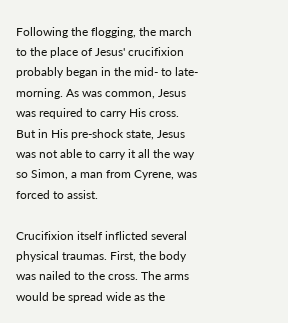Following the flogging, the march to the place of Jesus' crucifixion probably began in the mid- to late-morning. As was common, Jesus was required to carry His cross. But in His pre-shock state, Jesus was not able to carry it all the way so Simon, a man from Cyrene, was forced to assist.

Crucifixion itself inflicted several physical traumas. First, the body was nailed to the cross. The arms would be spread wide as the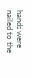hands were nailed to the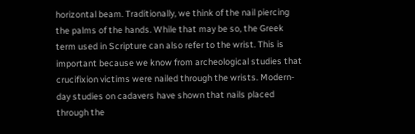horizontal beam. Traditionally, we think of the nail piercing the palms of the hands. While that may be so, the Greek term used in Scripture can also refer to the wrist. This is important because we know from archeological studies that crucifixion victims were nailed through the wrists. Modern-day studies on cadavers have shown that nails placed through the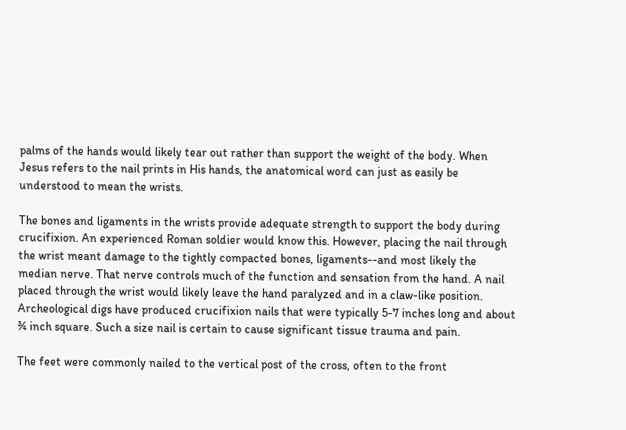palms of the hands would likely tear out rather than support the weight of the body. When Jesus refers to the nail prints in His hands, the anatomical word can just as easily be understood to mean the wrists.

The bones and ligaments in the wrists provide adequate strength to support the body during crucifixion. An experienced Roman soldier would know this. However, placing the nail through the wrist meant damage to the tightly compacted bones, ligaments--and most likely the median nerve. That nerve controls much of the function and sensation from the hand. A nail placed through the wrist would likely leave the hand paralyzed and in a claw-like position. Archeological digs have produced crucifixion nails that were typically 5-7 inches long and about ¾ inch square. Such a size nail is certain to cause significant tissue trauma and pain.

The feet were commonly nailed to the vertical post of the cross, often to the front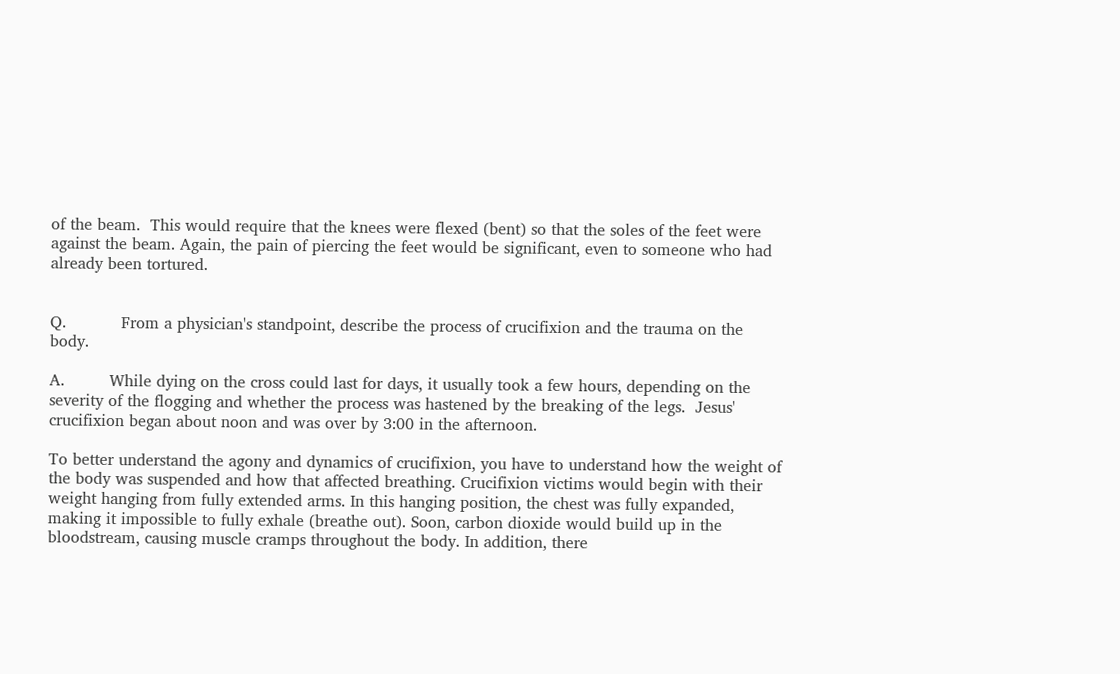of the beam.  This would require that the knees were flexed (bent) so that the soles of the feet were against the beam. Again, the pain of piercing the feet would be significant, even to someone who had already been tortured.


Q.           From a physician's standpoint, describe the process of crucifixion and the trauma on the body.

A.         While dying on the cross could last for days, it usually took a few hours, depending on the severity of the flogging and whether the process was hastened by the breaking of the legs.  Jesus' crucifixion began about noon and was over by 3:00 in the afternoon.

To better understand the agony and dynamics of crucifixion, you have to understand how the weight of the body was suspended and how that affected breathing. Crucifixion victims would begin with their weight hanging from fully extended arms. In this hanging position, the chest was fully expanded, making it impossible to fully exhale (breathe out). Soon, carbon dioxide would build up in the bloodstream, causing muscle cramps throughout the body. In addition, there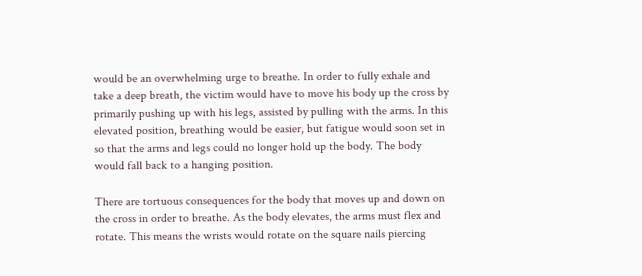would be an overwhelming urge to breathe. In order to fully exhale and take a deep breath, the victim would have to move his body up the cross by primarily pushing up with his legs, assisted by pulling with the arms. In this elevated position, breathing would be easier, but fatigue would soon set in so that the arms and legs could no longer hold up the body. The body would fall back to a hanging position.

There are tortuous consequences for the body that moves up and down on the cross in order to breathe. As the body elevates, the arms must flex and rotate. This means the wrists would rotate on the square nails piercing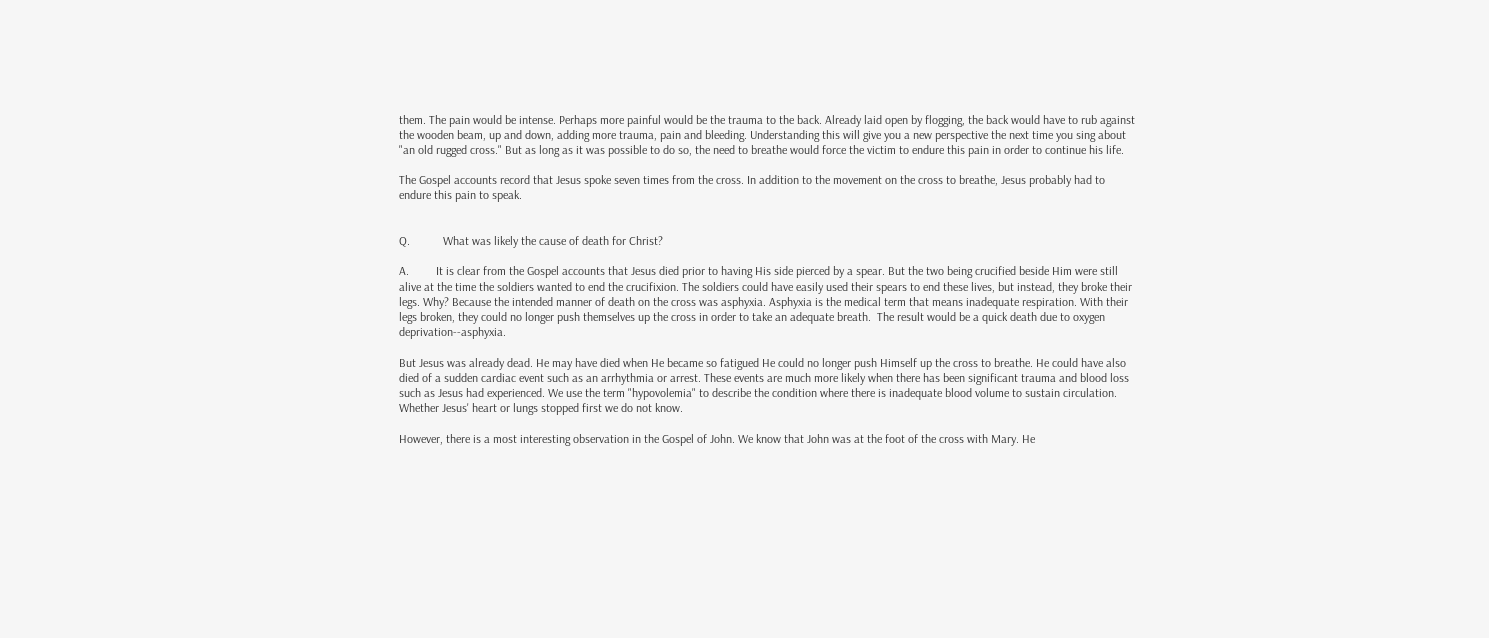them. The pain would be intense. Perhaps more painful would be the trauma to the back. Already laid open by flogging, the back would have to rub against the wooden beam, up and down, adding more trauma, pain and bleeding. Understanding this will give you a new perspective the next time you sing about "an old rugged cross." But as long as it was possible to do so, the need to breathe would force the victim to endure this pain in order to continue his life.

The Gospel accounts record that Jesus spoke seven times from the cross. In addition to the movement on the cross to breathe, Jesus probably had to endure this pain to speak.


Q.           What was likely the cause of death for Christ?

A.         It is clear from the Gospel accounts that Jesus died prior to having His side pierced by a spear. But the two being crucified beside Him were still alive at the time the soldiers wanted to end the crucifixion. The soldiers could have easily used their spears to end these lives, but instead, they broke their legs. Why? Because the intended manner of death on the cross was asphyxia. Asphyxia is the medical term that means inadequate respiration. With their legs broken, they could no longer push themselves up the cross in order to take an adequate breath.  The result would be a quick death due to oxygen deprivation--asphyxia.

But Jesus was already dead. He may have died when He became so fatigued He could no longer push Himself up the cross to breathe. He could have also died of a sudden cardiac event such as an arrhythmia or arrest. These events are much more likely when there has been significant trauma and blood loss such as Jesus had experienced. We use the term "hypovolemia" to describe the condition where there is inadequate blood volume to sustain circulation. Whether Jesus' heart or lungs stopped first we do not know.

However, there is a most interesting observation in the Gospel of John. We know that John was at the foot of the cross with Mary. He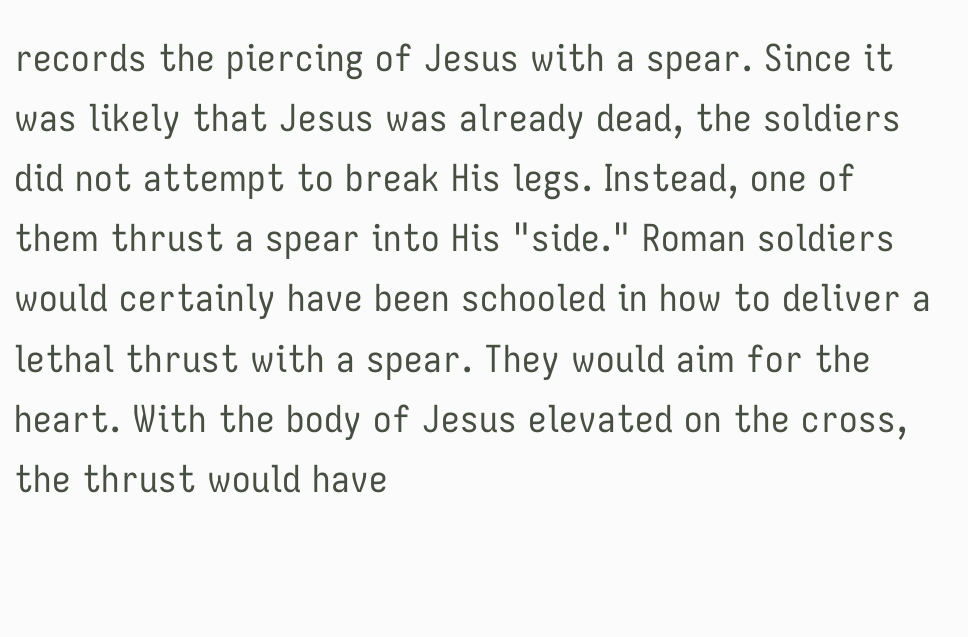records the piercing of Jesus with a spear. Since it was likely that Jesus was already dead, the soldiers did not attempt to break His legs. Instead, one of them thrust a spear into His "side." Roman soldiers would certainly have been schooled in how to deliver a lethal thrust with a spear. They would aim for the heart. With the body of Jesus elevated on the cross, the thrust would have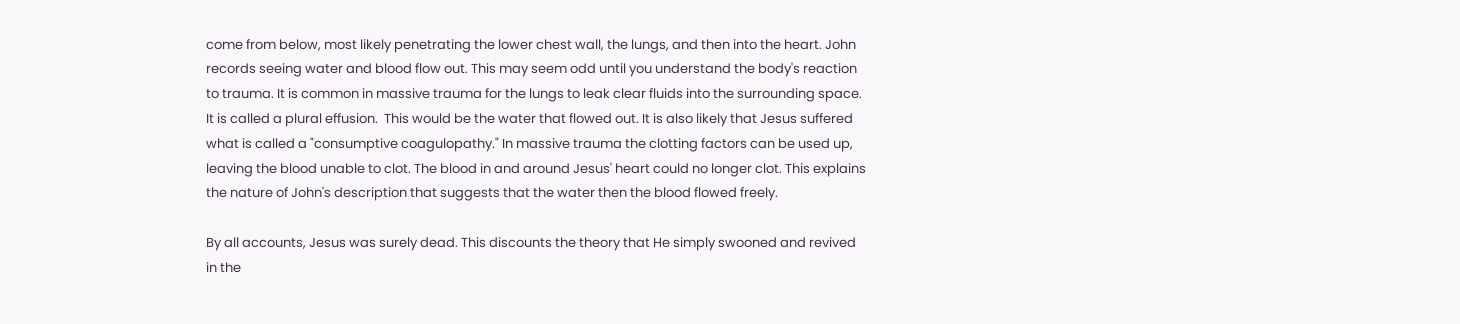come from below, most likely penetrating the lower chest wall, the lungs, and then into the heart. John records seeing water and blood flow out. This may seem odd until you understand the body's reaction to trauma. It is common in massive trauma for the lungs to leak clear fluids into the surrounding space. It is called a plural effusion.  This would be the water that flowed out. It is also likely that Jesus suffered what is called a "consumptive coagulopathy." In massive trauma the clotting factors can be used up, leaving the blood unable to clot. The blood in and around Jesus' heart could no longer clot. This explains the nature of John's description that suggests that the water then the blood flowed freely.

By all accounts, Jesus was surely dead. This discounts the theory that He simply swooned and revived in the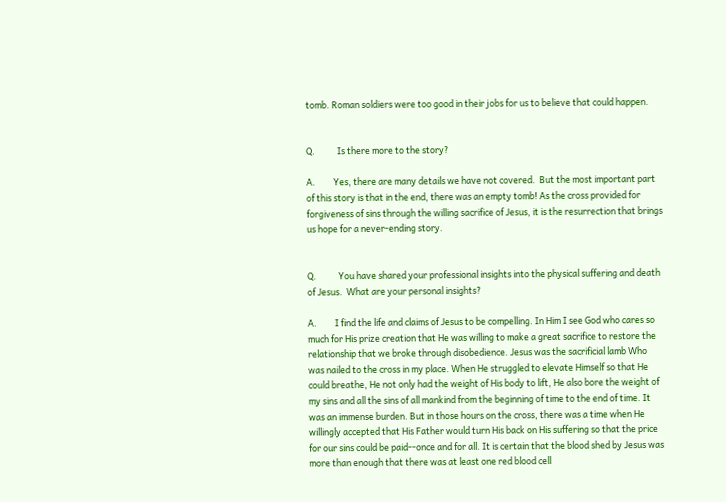tomb. Roman soldiers were too good in their jobs for us to believe that could happen.


Q.           Is there more to the story?

A.         Yes, there are many details we have not covered.  But the most important part of this story is that in the end, there was an empty tomb! As the cross provided for forgiveness of sins through the willing sacrifice of Jesus, it is the resurrection that brings us hope for a never-ending story.


Q.           You have shared your professional insights into the physical suffering and death of Jesus.  What are your personal insights?

A.         I find the life and claims of Jesus to be compelling. In Him I see God who cares so much for His prize creation that He was willing to make a great sacrifice to restore the relationship that we broke through disobedience. Jesus was the sacrificial lamb Who was nailed to the cross in my place. When He struggled to elevate Himself so that He could breathe, He not only had the weight of His body to lift, He also bore the weight of my sins and all the sins of all mankind from the beginning of time to the end of time. It was an immense burden. But in those hours on the cross, there was a time when He willingly accepted that His Father would turn His back on His suffering so that the price for our sins could be paid--once and for all. It is certain that the blood shed by Jesus was more than enough that there was at least one red blood cell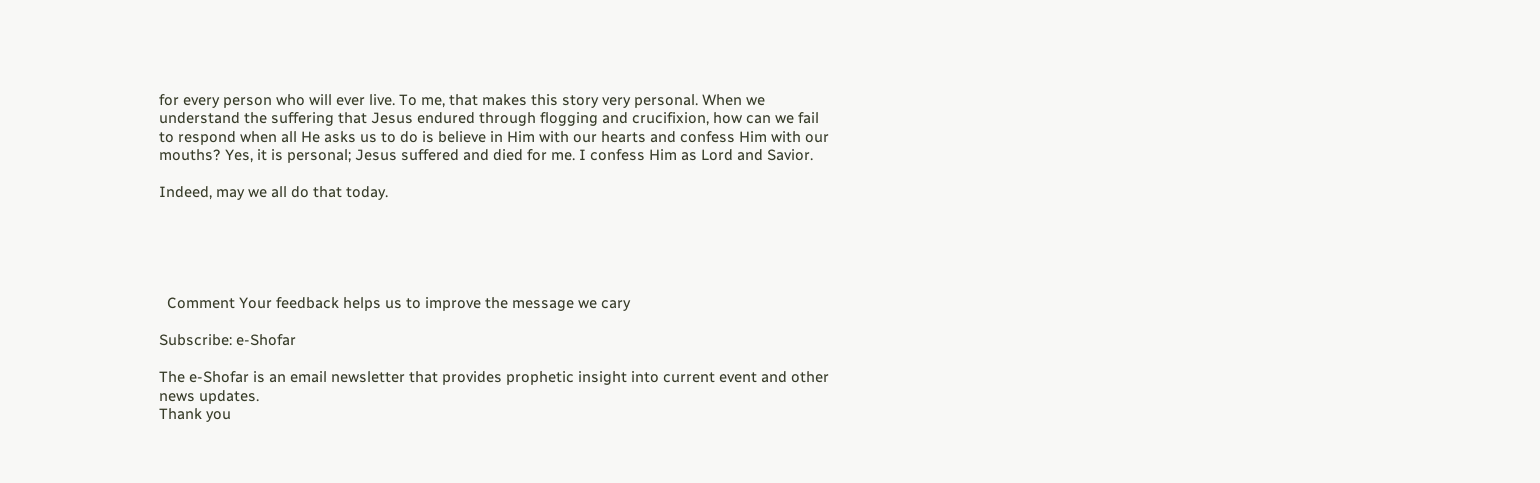for every person who will ever live. To me, that makes this story very personal. When we understand the suffering that Jesus endured through flogging and crucifixion, how can we fail to respond when all He asks us to do is believe in Him with our hearts and confess Him with our mouths? Yes, it is personal; Jesus suffered and died for me. I confess Him as Lord and Savior.

Indeed, may we all do that today.





  Comment Your feedback helps us to improve the message we cary

Subscribe: e-Shofar

The e-Shofar is an email newsletter that provides prophetic insight into current event and other news updates.
Thank you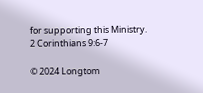for supporting this Ministry.
2 Corinthians 9:6-7

© 2024 Longtom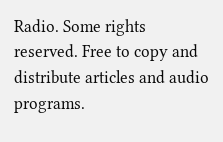Radio. Some rights reserved. Free to copy and distribute articles and audio programs.